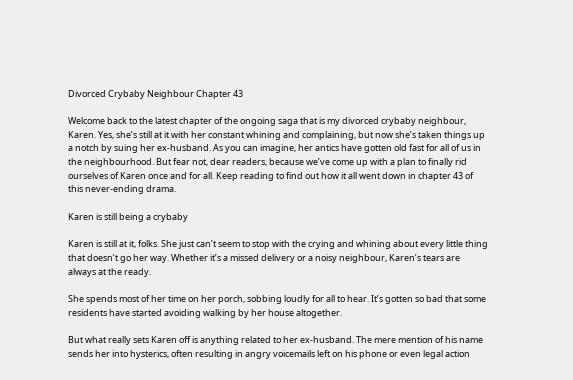Divorced Crybaby Neighbour Chapter 43

Welcome back to the latest chapter of the ongoing saga that is my divorced crybaby neighbour, Karen. Yes, she’s still at it with her constant whining and complaining, but now she’s taken things up a notch by suing her ex-husband. As you can imagine, her antics have gotten old fast for all of us in the neighbourhood. But fear not, dear readers, because we’ve come up with a plan to finally rid ourselves of Karen once and for all. Keep reading to find out how it all went down in chapter 43 of this never-ending drama.

Karen is still being a crybaby

Karen is still at it, folks. She just can’t seem to stop with the crying and whining about every little thing that doesn’t go her way. Whether it’s a missed delivery or a noisy neighbour, Karen’s tears are always at the ready.

She spends most of her time on her porch, sobbing loudly for all to hear. It’s gotten so bad that some residents have started avoiding walking by her house altogether.

But what really sets Karen off is anything related to her ex-husband. The mere mention of his name sends her into hysterics, often resulting in angry voicemails left on his phone or even legal action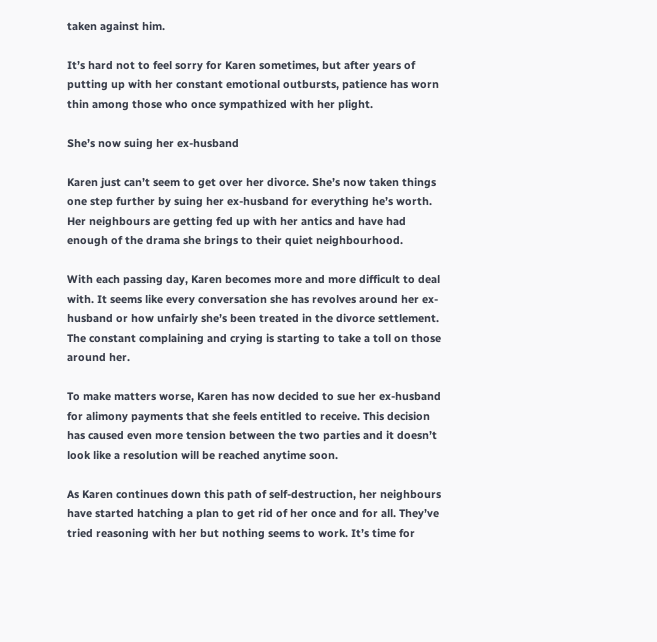taken against him.

It’s hard not to feel sorry for Karen sometimes, but after years of putting up with her constant emotional outbursts, patience has worn thin among those who once sympathized with her plight.

She’s now suing her ex-husband

Karen just can’t seem to get over her divorce. She’s now taken things one step further by suing her ex-husband for everything he’s worth. Her neighbours are getting fed up with her antics and have had enough of the drama she brings to their quiet neighbourhood.

With each passing day, Karen becomes more and more difficult to deal with. It seems like every conversation she has revolves around her ex-husband or how unfairly she’s been treated in the divorce settlement. The constant complaining and crying is starting to take a toll on those around her.

To make matters worse, Karen has now decided to sue her ex-husband for alimony payments that she feels entitled to receive. This decision has caused even more tension between the two parties and it doesn’t look like a resolution will be reached anytime soon.

As Karen continues down this path of self-destruction, her neighbours have started hatching a plan to get rid of her once and for all. They’ve tried reasoning with her but nothing seems to work. It’s time for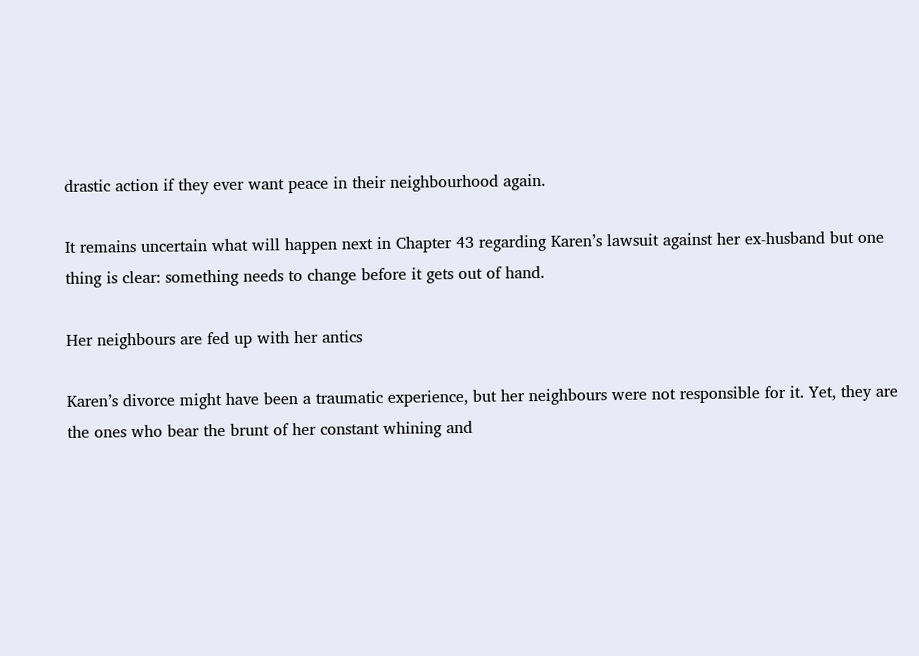drastic action if they ever want peace in their neighbourhood again.

It remains uncertain what will happen next in Chapter 43 regarding Karen’s lawsuit against her ex-husband but one thing is clear: something needs to change before it gets out of hand.

Her neighbours are fed up with her antics

Karen’s divorce might have been a traumatic experience, but her neighbours were not responsible for it. Yet, they are the ones who bear the brunt of her constant whining and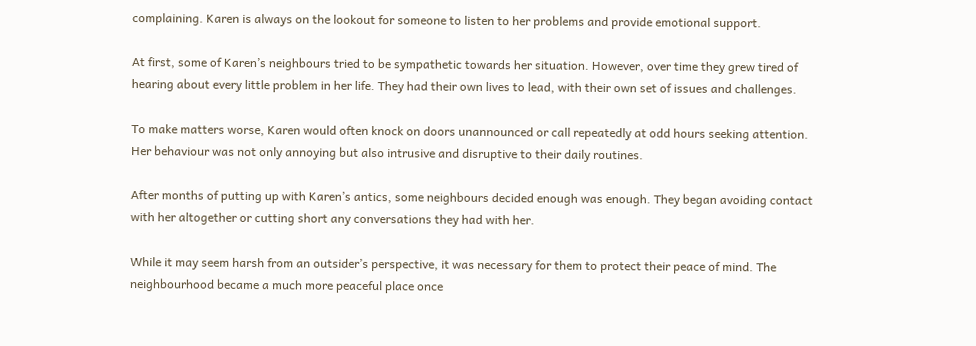complaining. Karen is always on the lookout for someone to listen to her problems and provide emotional support.

At first, some of Karen’s neighbours tried to be sympathetic towards her situation. However, over time they grew tired of hearing about every little problem in her life. They had their own lives to lead, with their own set of issues and challenges.

To make matters worse, Karen would often knock on doors unannounced or call repeatedly at odd hours seeking attention. Her behaviour was not only annoying but also intrusive and disruptive to their daily routines.

After months of putting up with Karen’s antics, some neighbours decided enough was enough. They began avoiding contact with her altogether or cutting short any conversations they had with her.

While it may seem harsh from an outsider’s perspective, it was necessary for them to protect their peace of mind. The neighbourhood became a much more peaceful place once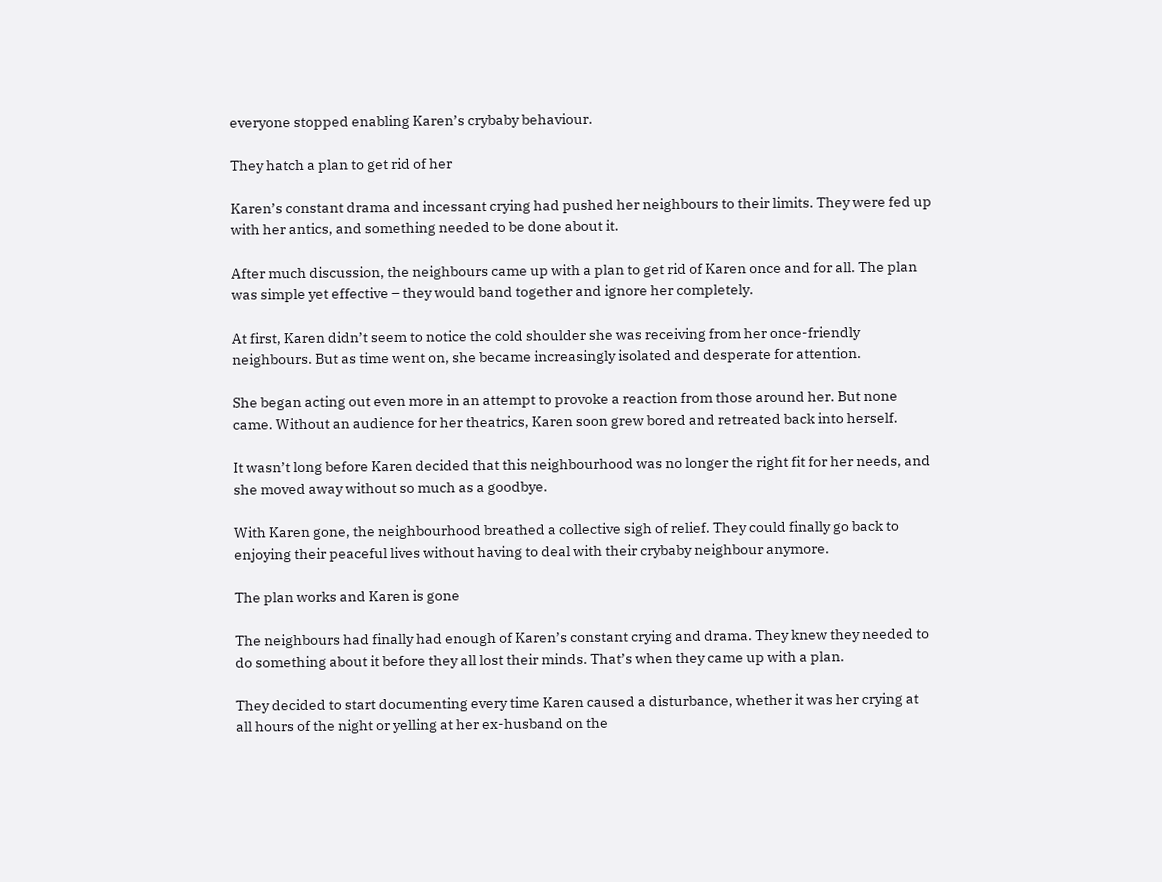everyone stopped enabling Karen’s crybaby behaviour.

They hatch a plan to get rid of her

Karen’s constant drama and incessant crying had pushed her neighbours to their limits. They were fed up with her antics, and something needed to be done about it.

After much discussion, the neighbours came up with a plan to get rid of Karen once and for all. The plan was simple yet effective – they would band together and ignore her completely.

At first, Karen didn’t seem to notice the cold shoulder she was receiving from her once-friendly neighbours. But as time went on, she became increasingly isolated and desperate for attention.

She began acting out even more in an attempt to provoke a reaction from those around her. But none came. Without an audience for her theatrics, Karen soon grew bored and retreated back into herself.

It wasn’t long before Karen decided that this neighbourhood was no longer the right fit for her needs, and she moved away without so much as a goodbye.

With Karen gone, the neighbourhood breathed a collective sigh of relief. They could finally go back to enjoying their peaceful lives without having to deal with their crybaby neighbour anymore.

The plan works and Karen is gone

The neighbours had finally had enough of Karen’s constant crying and drama. They knew they needed to do something about it before they all lost their minds. That’s when they came up with a plan.

They decided to start documenting every time Karen caused a disturbance, whether it was her crying at all hours of the night or yelling at her ex-husband on the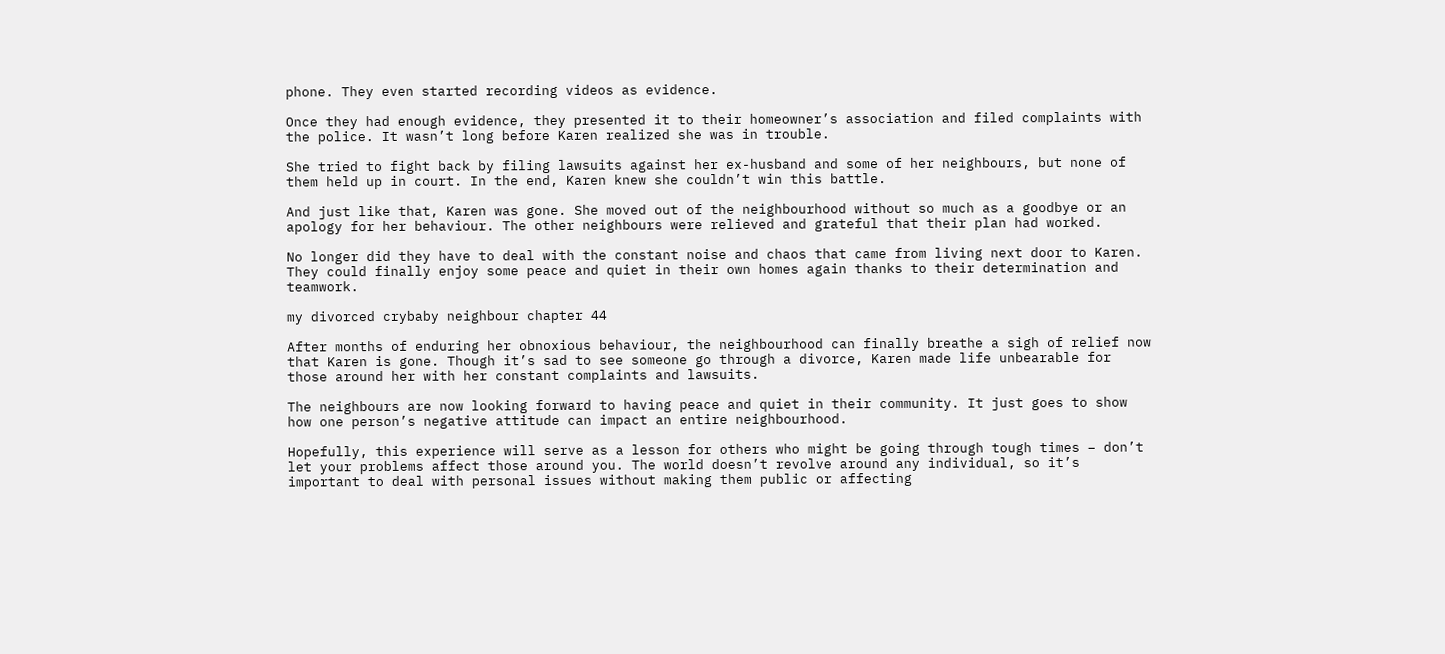phone. They even started recording videos as evidence.

Once they had enough evidence, they presented it to their homeowner’s association and filed complaints with the police. It wasn’t long before Karen realized she was in trouble.

She tried to fight back by filing lawsuits against her ex-husband and some of her neighbours, but none of them held up in court. In the end, Karen knew she couldn’t win this battle.

And just like that, Karen was gone. She moved out of the neighbourhood without so much as a goodbye or an apology for her behaviour. The other neighbours were relieved and grateful that their plan had worked.

No longer did they have to deal with the constant noise and chaos that came from living next door to Karen. They could finally enjoy some peace and quiet in their own homes again thanks to their determination and teamwork.

my divorced crybaby neighbour chapter 44

After months of enduring her obnoxious behaviour, the neighbourhood can finally breathe a sigh of relief now that Karen is gone. Though it’s sad to see someone go through a divorce, Karen made life unbearable for those around her with her constant complaints and lawsuits.

The neighbours are now looking forward to having peace and quiet in their community. It just goes to show how one person’s negative attitude can impact an entire neighbourhood.

Hopefully, this experience will serve as a lesson for others who might be going through tough times – don’t let your problems affect those around you. The world doesn’t revolve around any individual, so it’s important to deal with personal issues without making them public or affecting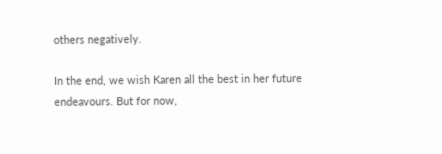others negatively.

In the end, we wish Karen all the best in her future endeavours. But for now,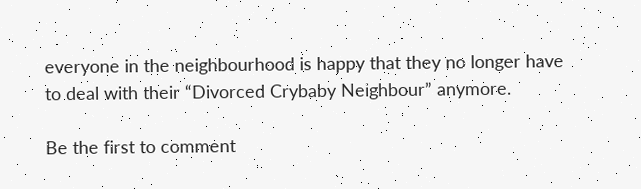everyone in the neighbourhood is happy that they no longer have to deal with their “Divorced Crybaby Neighbour” anymore.

Be the first to comment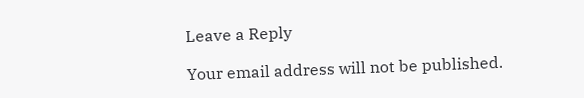Leave a Reply

Your email address will not be published.